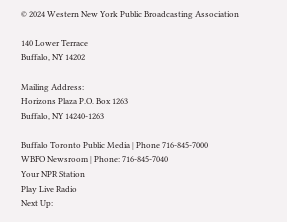© 2024 Western New York Public Broadcasting Association

140 Lower Terrace
Buffalo, NY 14202

Mailing Address:
Horizons Plaza P.O. Box 1263
Buffalo, NY 14240-1263

Buffalo Toronto Public Media | Phone 716-845-7000
WBFO Newsroom | Phone: 716-845-7040
Your NPR Station
Play Live Radio
Next Up: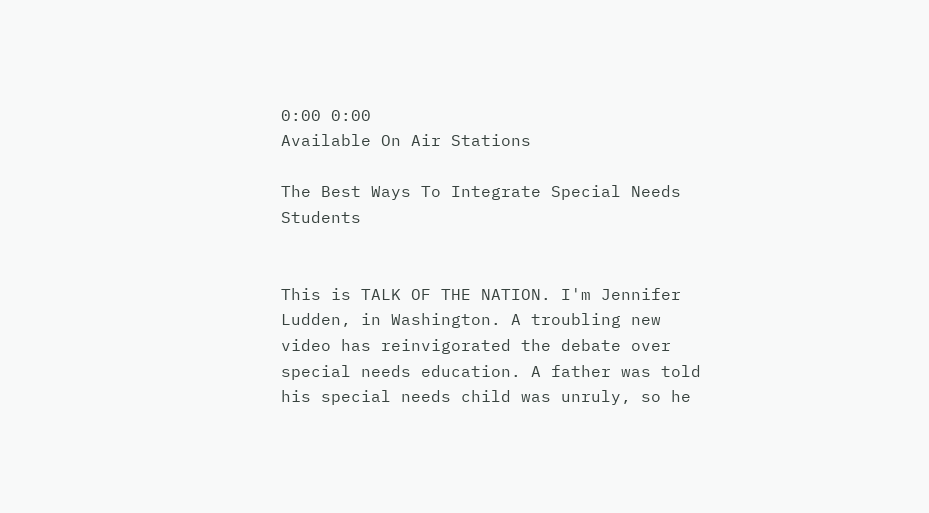0:00 0:00
Available On Air Stations

The Best Ways To Integrate Special Needs Students


This is TALK OF THE NATION. I'm Jennifer Ludden, in Washington. A troubling new video has reinvigorated the debate over special needs education. A father was told his special needs child was unruly, so he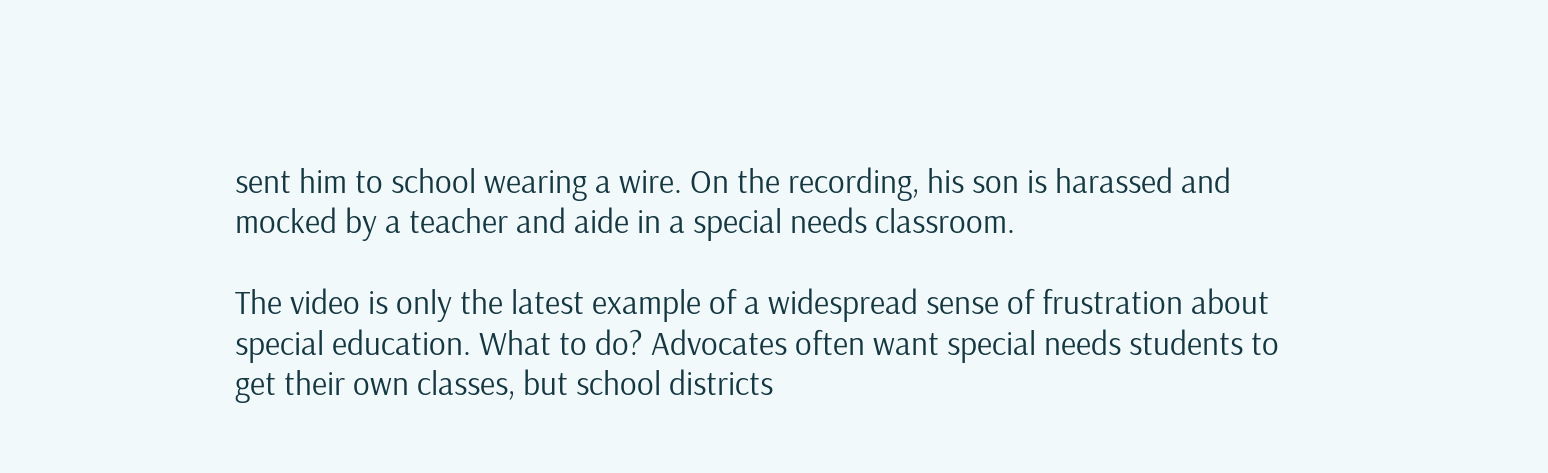sent him to school wearing a wire. On the recording, his son is harassed and mocked by a teacher and aide in a special needs classroom.

The video is only the latest example of a widespread sense of frustration about special education. What to do? Advocates often want special needs students to get their own classes, but school districts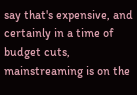say that's expensive, and certainly in a time of budget cuts, mainstreaming is on the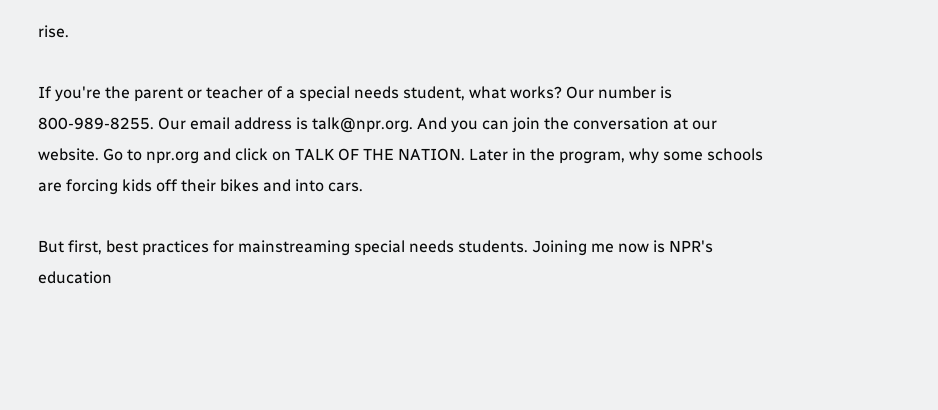rise.

If you're the parent or teacher of a special needs student, what works? Our number is 800-989-8255. Our email address is talk@npr.org. And you can join the conversation at our website. Go to npr.org and click on TALK OF THE NATION. Later in the program, why some schools are forcing kids off their bikes and into cars.

But first, best practices for mainstreaming special needs students. Joining me now is NPR's education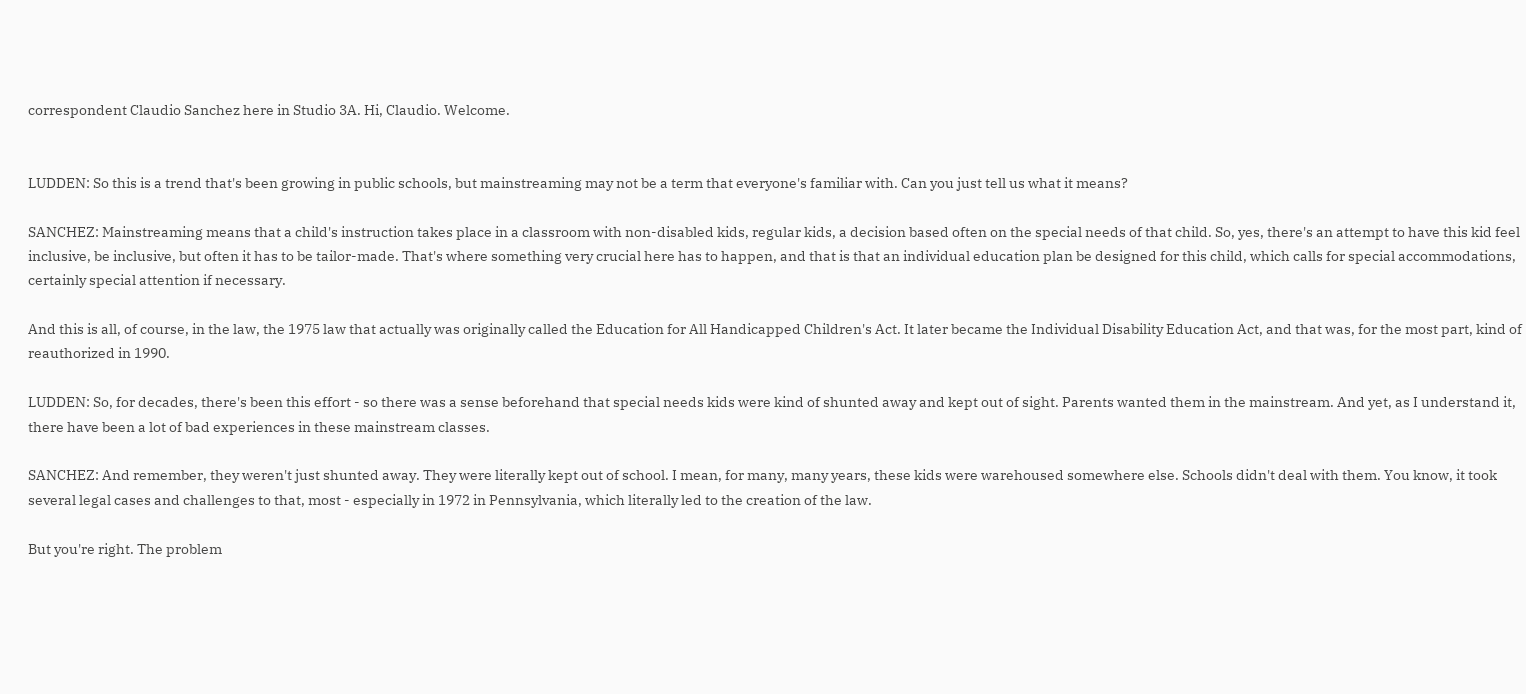correspondent Claudio Sanchez here in Studio 3A. Hi, Claudio. Welcome.


LUDDEN: So this is a trend that's been growing in public schools, but mainstreaming may not be a term that everyone's familiar with. Can you just tell us what it means?

SANCHEZ: Mainstreaming means that a child's instruction takes place in a classroom with non-disabled kids, regular kids, a decision based often on the special needs of that child. So, yes, there's an attempt to have this kid feel inclusive, be inclusive, but often it has to be tailor-made. That's where something very crucial here has to happen, and that is that an individual education plan be designed for this child, which calls for special accommodations, certainly special attention if necessary.

And this is all, of course, in the law, the 1975 law that actually was originally called the Education for All Handicapped Children's Act. It later became the Individual Disability Education Act, and that was, for the most part, kind of reauthorized in 1990.

LUDDEN: So, for decades, there's been this effort - so there was a sense beforehand that special needs kids were kind of shunted away and kept out of sight. Parents wanted them in the mainstream. And yet, as I understand it, there have been a lot of bad experiences in these mainstream classes.

SANCHEZ: And remember, they weren't just shunted away. They were literally kept out of school. I mean, for many, many years, these kids were warehoused somewhere else. Schools didn't deal with them. You know, it took several legal cases and challenges to that, most - especially in 1972 in Pennsylvania, which literally led to the creation of the law.

But you're right. The problem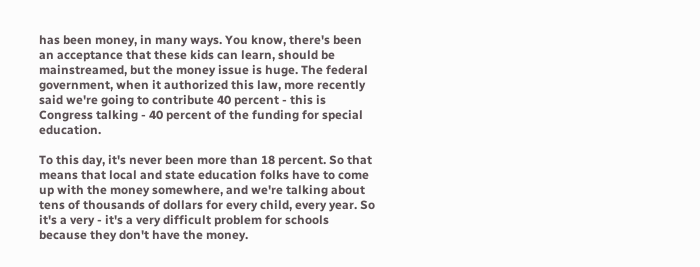has been money, in many ways. You know, there's been an acceptance that these kids can learn, should be mainstreamed, but the money issue is huge. The federal government, when it authorized this law, more recently said we're going to contribute 40 percent - this is Congress talking - 40 percent of the funding for special education.

To this day, it's never been more than 18 percent. So that means that local and state education folks have to come up with the money somewhere, and we're talking about tens of thousands of dollars for every child, every year. So it's a very - it's a very difficult problem for schools because they don't have the money.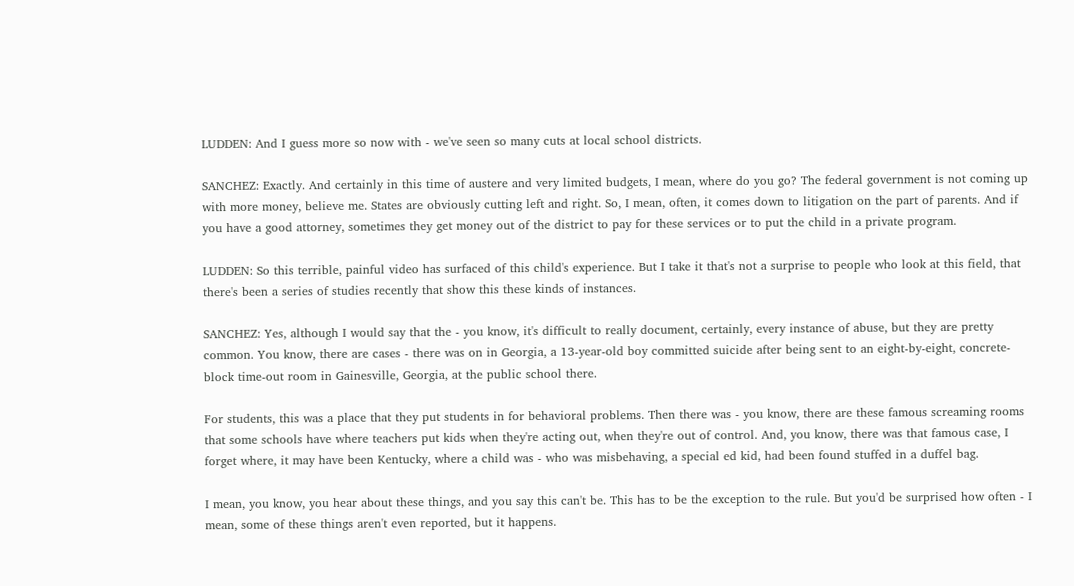LUDDEN: And I guess more so now with - we've seen so many cuts at local school districts.

SANCHEZ: Exactly. And certainly in this time of austere and very limited budgets, I mean, where do you go? The federal government is not coming up with more money, believe me. States are obviously cutting left and right. So, I mean, often, it comes down to litigation on the part of parents. And if you have a good attorney, sometimes they get money out of the district to pay for these services or to put the child in a private program.

LUDDEN: So this terrible, painful video has surfaced of this child's experience. But I take it that's not a surprise to people who look at this field, that there's been a series of studies recently that show this these kinds of instances.

SANCHEZ: Yes, although I would say that the - you know, it's difficult to really document, certainly, every instance of abuse, but they are pretty common. You know, there are cases - there was on in Georgia, a 13-year-old boy committed suicide after being sent to an eight-by-eight, concrete-block time-out room in Gainesville, Georgia, at the public school there.

For students, this was a place that they put students in for behavioral problems. Then there was - you know, there are these famous screaming rooms that some schools have where teachers put kids when they're acting out, when they're out of control. And, you know, there was that famous case, I forget where, it may have been Kentucky, where a child was - who was misbehaving, a special ed kid, had been found stuffed in a duffel bag.

I mean, you know, you hear about these things, and you say this can't be. This has to be the exception to the rule. But you'd be surprised how often - I mean, some of these things aren't even reported, but it happens.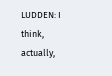LUDDEN: I think, actually,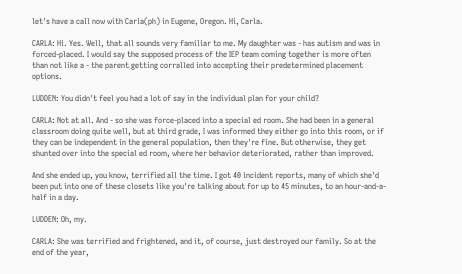let's have a call now with Carla(ph) in Eugene, Oregon. Hi, Carla.

CARLA: Hi. Yes. Well, that all sounds very familiar to me. My daughter was - has autism and was in forced-placed. I would say the supposed process of the IEP team coming together is more often than not like a - the parent getting corralled into accepting their predetermined placement options.

LUDDEN: You didn't feel you had a lot of say in the individual plan for your child?

CARLA: Not at all. And - so she was force-placed into a special ed room. She had been in a general classroom doing quite well, but at third grade, I was informed they either go into this room, or if they can be independent in the general population, then they're fine. But otherwise, they get shunted over into the special ed room, where her behavior deteriorated, rather than improved.

And she ended up, you know, terrified all the time. I got 40 incident reports, many of which she'd been put into one of these closets like you're talking about for up to 45 minutes, to an hour-and-a-half in a day.

LUDDEN: Oh, my.

CARLA: She was terrified and frightened, and it, of course, just destroyed our family. So at the end of the year,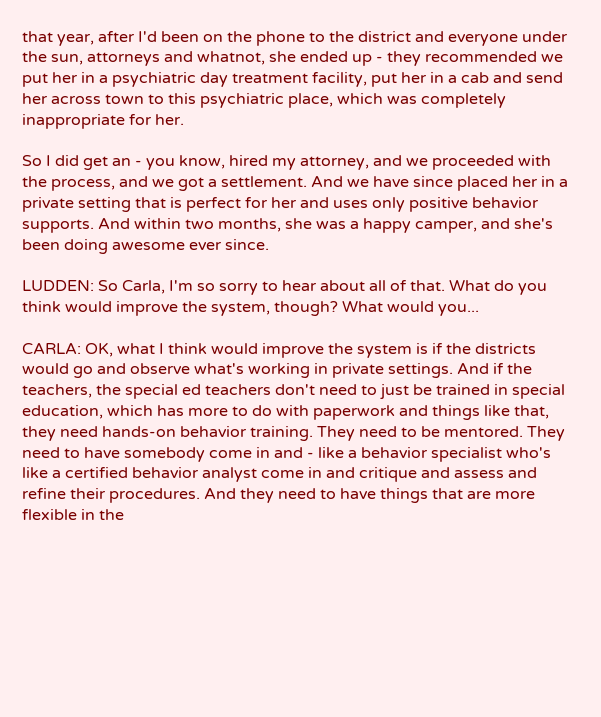that year, after I'd been on the phone to the district and everyone under the sun, attorneys and whatnot, she ended up - they recommended we put her in a psychiatric day treatment facility, put her in a cab and send her across town to this psychiatric place, which was completely inappropriate for her.

So I did get an - you know, hired my attorney, and we proceeded with the process, and we got a settlement. And we have since placed her in a private setting that is perfect for her and uses only positive behavior supports. And within two months, she was a happy camper, and she's been doing awesome ever since.

LUDDEN: So Carla, I'm so sorry to hear about all of that. What do you think would improve the system, though? What would you...

CARLA: OK, what I think would improve the system is if the districts would go and observe what's working in private settings. And if the teachers, the special ed teachers don't need to just be trained in special education, which has more to do with paperwork and things like that, they need hands-on behavior training. They need to be mentored. They need to have somebody come in and - like a behavior specialist who's like a certified behavior analyst come in and critique and assess and refine their procedures. And they need to have things that are more flexible in the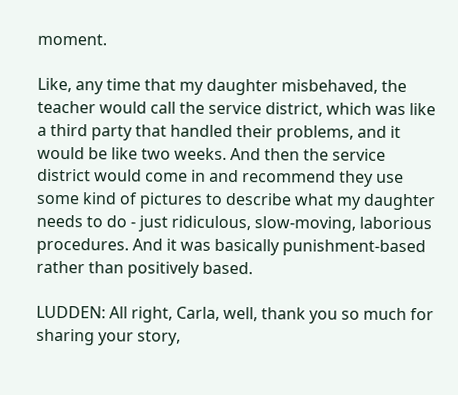moment.

Like, any time that my daughter misbehaved, the teacher would call the service district, which was like a third party that handled their problems, and it would be like two weeks. And then the service district would come in and recommend they use some kind of pictures to describe what my daughter needs to do - just ridiculous, slow-moving, laborious procedures. And it was basically punishment-based rather than positively based.

LUDDEN: All right, Carla, well, thank you so much for sharing your story,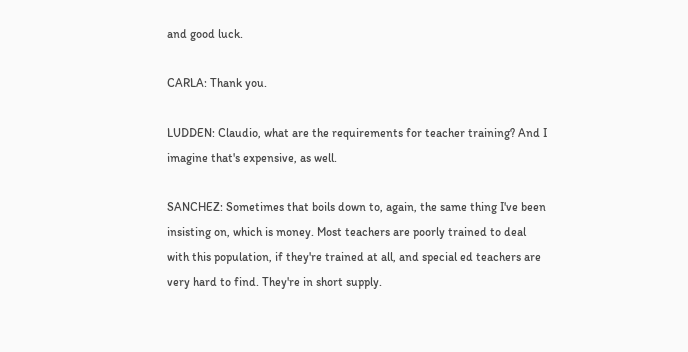and good luck.

CARLA: Thank you.

LUDDEN: Claudio, what are the requirements for teacher training? And I imagine that's expensive, as well.

SANCHEZ: Sometimes that boils down to, again, the same thing I've been insisting on, which is money. Most teachers are poorly trained to deal with this population, if they're trained at all, and special ed teachers are very hard to find. They're in short supply.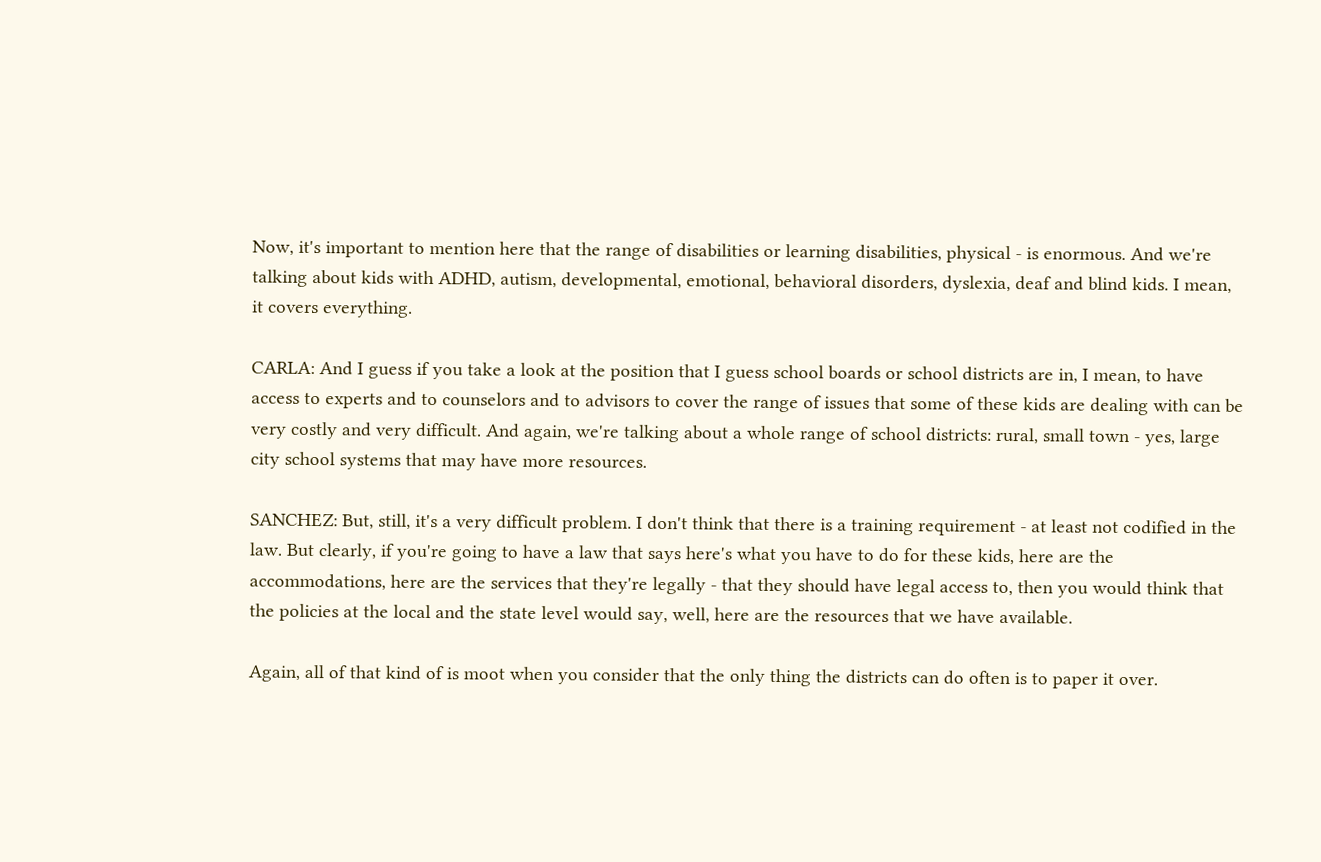Now, it's important to mention here that the range of disabilities or learning disabilities, physical - is enormous. And we're talking about kids with ADHD, autism, developmental, emotional, behavioral disorders, dyslexia, deaf and blind kids. I mean, it covers everything.

CARLA: And I guess if you take a look at the position that I guess school boards or school districts are in, I mean, to have access to experts and to counselors and to advisors to cover the range of issues that some of these kids are dealing with can be very costly and very difficult. And again, we're talking about a whole range of school districts: rural, small town - yes, large city school systems that may have more resources.

SANCHEZ: But, still, it's a very difficult problem. I don't think that there is a training requirement - at least not codified in the law. But clearly, if you're going to have a law that says here's what you have to do for these kids, here are the accommodations, here are the services that they're legally - that they should have legal access to, then you would think that the policies at the local and the state level would say, well, here are the resources that we have available.

Again, all of that kind of is moot when you consider that the only thing the districts can do often is to paper it over.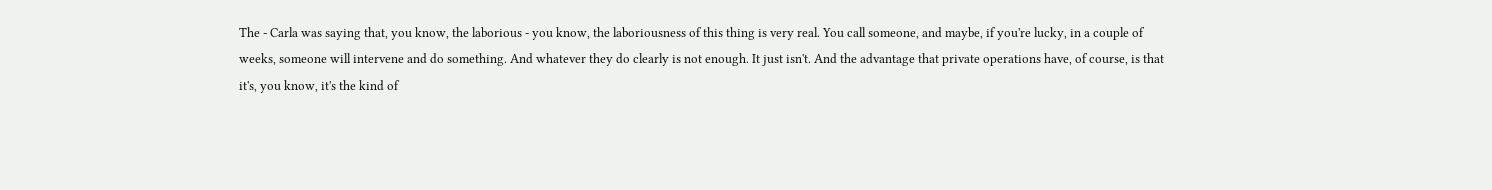The - Carla was saying that, you know, the laborious - you know, the laboriousness of this thing is very real. You call someone, and maybe, if you're lucky, in a couple of weeks, someone will intervene and do something. And whatever they do clearly is not enough. It just isn't. And the advantage that private operations have, of course, is that it's, you know, it's the kind of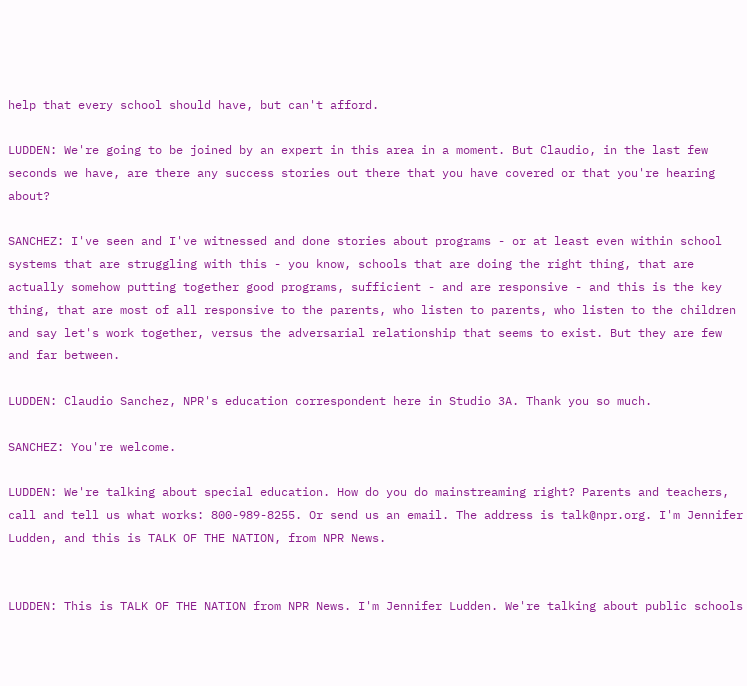help that every school should have, but can't afford.

LUDDEN: We're going to be joined by an expert in this area in a moment. But Claudio, in the last few seconds we have, are there any success stories out there that you have covered or that you're hearing about?

SANCHEZ: I've seen and I've witnessed and done stories about programs - or at least even within school systems that are struggling with this - you know, schools that are doing the right thing, that are actually somehow putting together good programs, sufficient - and are responsive - and this is the key thing, that are most of all responsive to the parents, who listen to parents, who listen to the children and say let's work together, versus the adversarial relationship that seems to exist. But they are few and far between.

LUDDEN: Claudio Sanchez, NPR's education correspondent here in Studio 3A. Thank you so much.

SANCHEZ: You're welcome.

LUDDEN: We're talking about special education. How do you do mainstreaming right? Parents and teachers, call and tell us what works: 800-989-8255. Or send us an email. The address is talk@npr.org. I'm Jennifer Ludden, and this is TALK OF THE NATION, from NPR News.


LUDDEN: This is TALK OF THE NATION from NPR News. I'm Jennifer Ludden. We're talking about public schools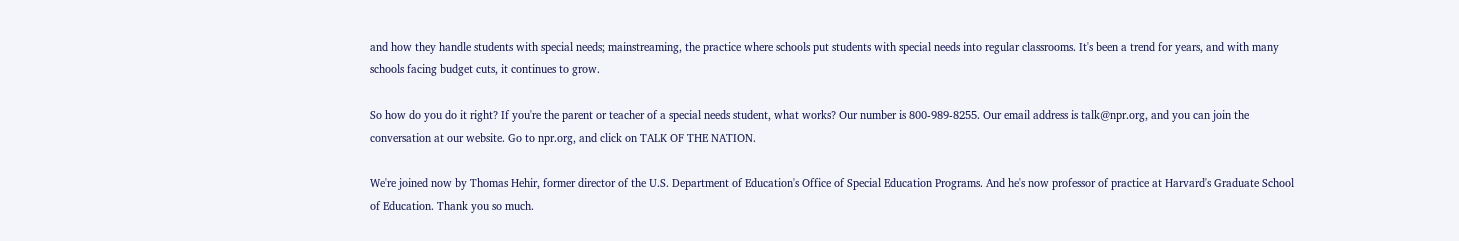and how they handle students with special needs; mainstreaming, the practice where schools put students with special needs into regular classrooms. It's been a trend for years, and with many schools facing budget cuts, it continues to grow.

So how do you do it right? If you're the parent or teacher of a special needs student, what works? Our number is 800-989-8255. Our email address is talk@npr.org, and you can join the conversation at our website. Go to npr.org, and click on TALK OF THE NATION.

We're joined now by Thomas Hehir, former director of the U.S. Department of Education's Office of Special Education Programs. And he's now professor of practice at Harvard's Graduate School of Education. Thank you so much.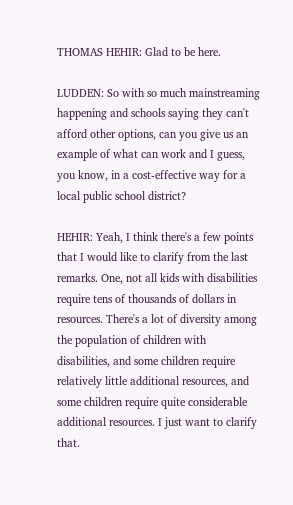THOMAS HEHIR: Glad to be here.

LUDDEN: So with so much mainstreaming happening and schools saying they can't afford other options, can you give us an example of what can work and I guess, you know, in a cost-effective way for a local public school district?

HEHIR: Yeah, I think there's a few points that I would like to clarify from the last remarks. One, not all kids with disabilities require tens of thousands of dollars in resources. There's a lot of diversity among the population of children with disabilities, and some children require relatively little additional resources, and some children require quite considerable additional resources. I just want to clarify that.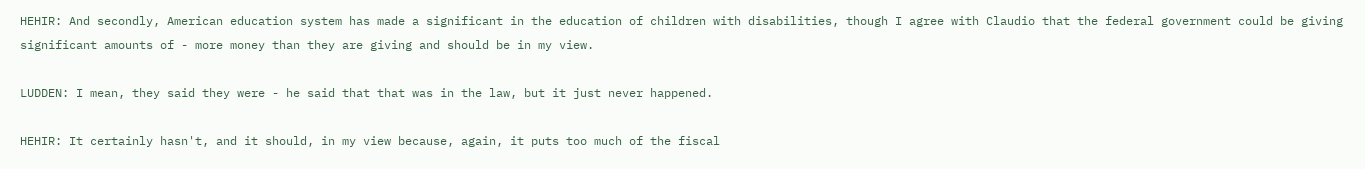HEHIR: And secondly, American education system has made a significant in the education of children with disabilities, though I agree with Claudio that the federal government could be giving significant amounts of - more money than they are giving and should be in my view.

LUDDEN: I mean, they said they were - he said that that was in the law, but it just never happened.

HEHIR: It certainly hasn't, and it should, in my view because, again, it puts too much of the fiscal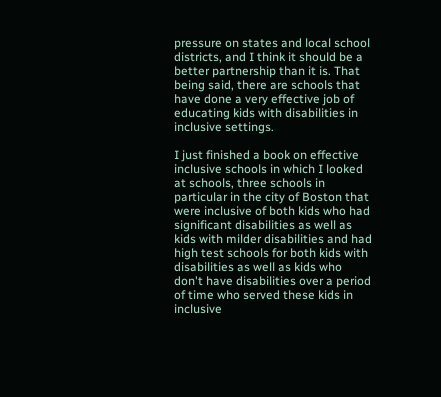pressure on states and local school districts, and I think it should be a better partnership than it is. That being said, there are schools that have done a very effective job of educating kids with disabilities in inclusive settings.

I just finished a book on effective inclusive schools in which I looked at schools, three schools in particular in the city of Boston that were inclusive of both kids who had significant disabilities as well as kids with milder disabilities and had high test schools for both kids with disabilities as well as kids who don't have disabilities over a period of time who served these kids in inclusive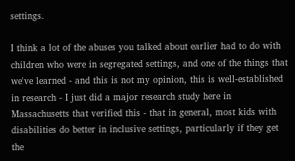settings.

I think a lot of the abuses you talked about earlier had to do with children who were in segregated settings, and one of the things that we've learned - and this is not my opinion, this is well-established in research - I just did a major research study here in Massachusetts that verified this - that in general, most kids with disabilities do better in inclusive settings, particularly if they get the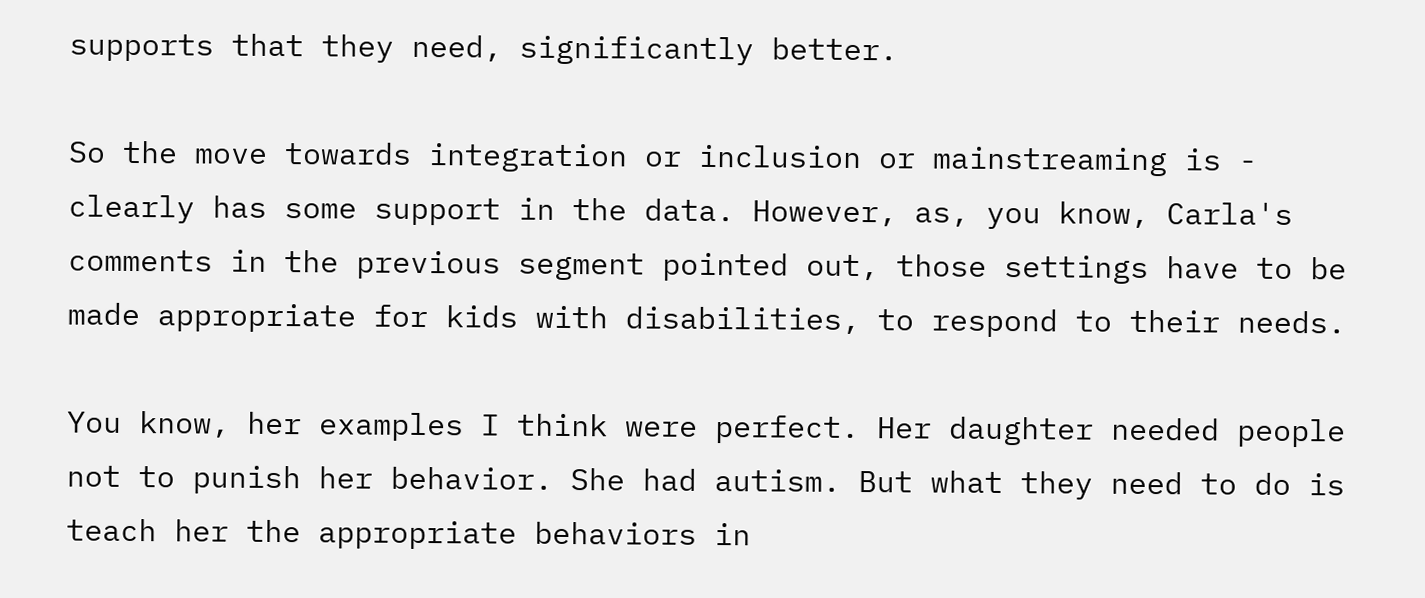supports that they need, significantly better.

So the move towards integration or inclusion or mainstreaming is - clearly has some support in the data. However, as, you know, Carla's comments in the previous segment pointed out, those settings have to be made appropriate for kids with disabilities, to respond to their needs.

You know, her examples I think were perfect. Her daughter needed people not to punish her behavior. She had autism. But what they need to do is teach her the appropriate behaviors in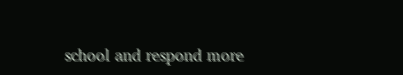school and respond more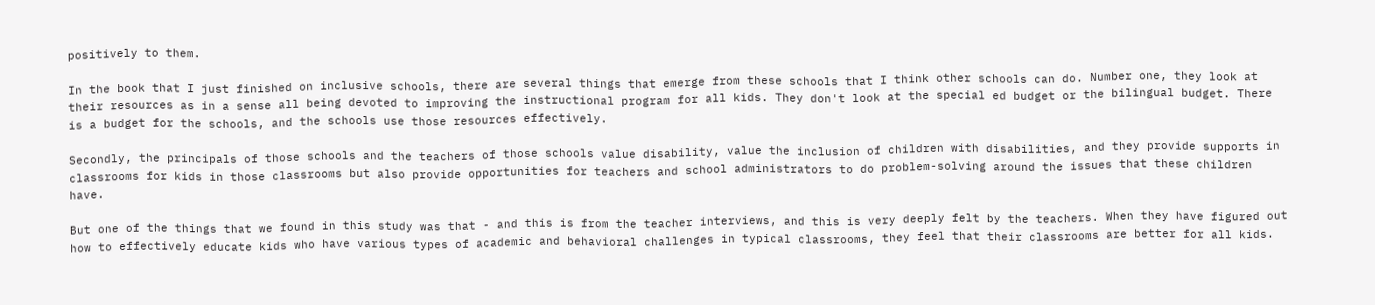positively to them.

In the book that I just finished on inclusive schools, there are several things that emerge from these schools that I think other schools can do. Number one, they look at their resources as in a sense all being devoted to improving the instructional program for all kids. They don't look at the special ed budget or the bilingual budget. There is a budget for the schools, and the schools use those resources effectively.

Secondly, the principals of those schools and the teachers of those schools value disability, value the inclusion of children with disabilities, and they provide supports in classrooms for kids in those classrooms but also provide opportunities for teachers and school administrators to do problem-solving around the issues that these children have.

But one of the things that we found in this study was that - and this is from the teacher interviews, and this is very deeply felt by the teachers. When they have figured out how to effectively educate kids who have various types of academic and behavioral challenges in typical classrooms, they feel that their classrooms are better for all kids.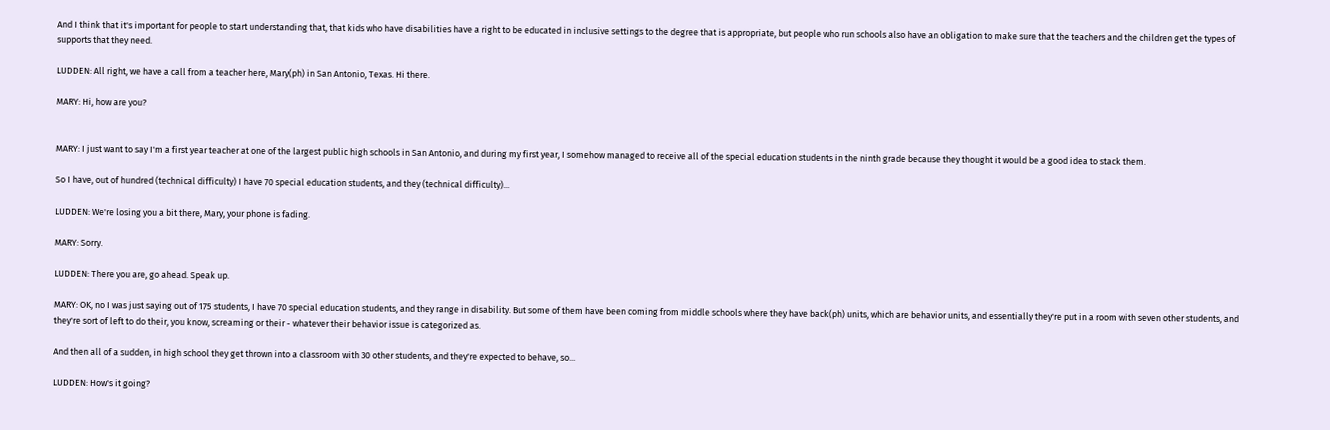And I think that it's important for people to start understanding that, that kids who have disabilities have a right to be educated in inclusive settings to the degree that is appropriate, but people who run schools also have an obligation to make sure that the teachers and the children get the types of supports that they need.

LUDDEN: All right, we have a call from a teacher here, Mary(ph) in San Antonio, Texas. Hi there.

MARY: Hi, how are you?


MARY: I just want to say I'm a first year teacher at one of the largest public high schools in San Antonio, and during my first year, I somehow managed to receive all of the special education students in the ninth grade because they thought it would be a good idea to stack them.

So I have, out of hundred (technical difficulty) I have 70 special education students, and they (technical difficulty)...

LUDDEN: We're losing you a bit there, Mary, your phone is fading.

MARY: Sorry.

LUDDEN: There you are, go ahead. Speak up.

MARY: OK, no I was just saying out of 175 students, I have 70 special education students, and they range in disability. But some of them have been coming from middle schools where they have back(ph) units, which are behavior units, and essentially they're put in a room with seven other students, and they're sort of left to do their, you know, screaming or their - whatever their behavior issue is categorized as.

And then all of a sudden, in high school they get thrown into a classroom with 30 other students, and they're expected to behave, so...

LUDDEN: How's it going?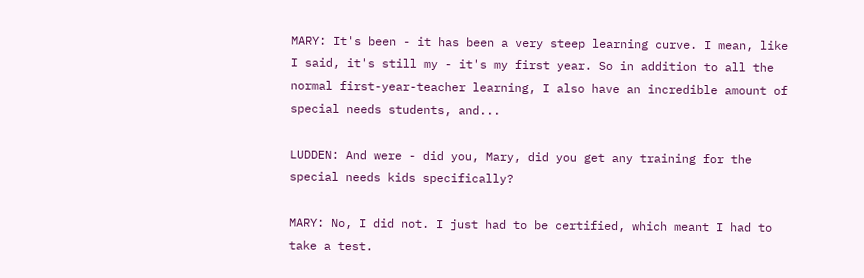MARY: It's been - it has been a very steep learning curve. I mean, like I said, it's still my - it's my first year. So in addition to all the normal first-year-teacher learning, I also have an incredible amount of special needs students, and...

LUDDEN: And were - did you, Mary, did you get any training for the special needs kids specifically?

MARY: No, I did not. I just had to be certified, which meant I had to take a test.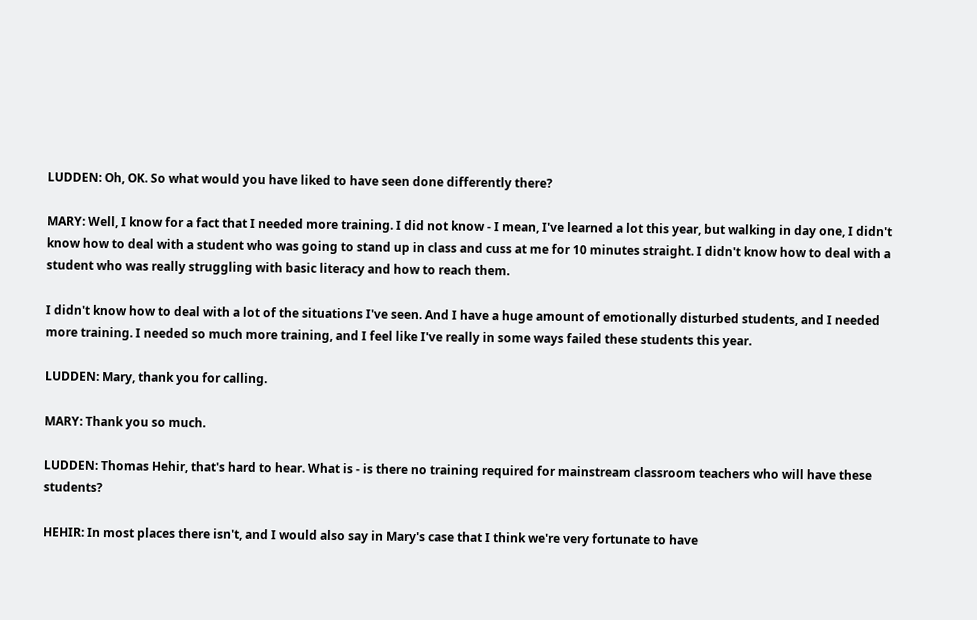LUDDEN: Oh, OK. So what would you have liked to have seen done differently there?

MARY: Well, I know for a fact that I needed more training. I did not know - I mean, I've learned a lot this year, but walking in day one, I didn't know how to deal with a student who was going to stand up in class and cuss at me for 10 minutes straight. I didn't know how to deal with a student who was really struggling with basic literacy and how to reach them.

I didn't know how to deal with a lot of the situations I've seen. And I have a huge amount of emotionally disturbed students, and I needed more training. I needed so much more training, and I feel like I've really in some ways failed these students this year.

LUDDEN: Mary, thank you for calling.

MARY: Thank you so much.

LUDDEN: Thomas Hehir, that's hard to hear. What is - is there no training required for mainstream classroom teachers who will have these students?

HEHIR: In most places there isn't, and I would also say in Mary's case that I think we're very fortunate to have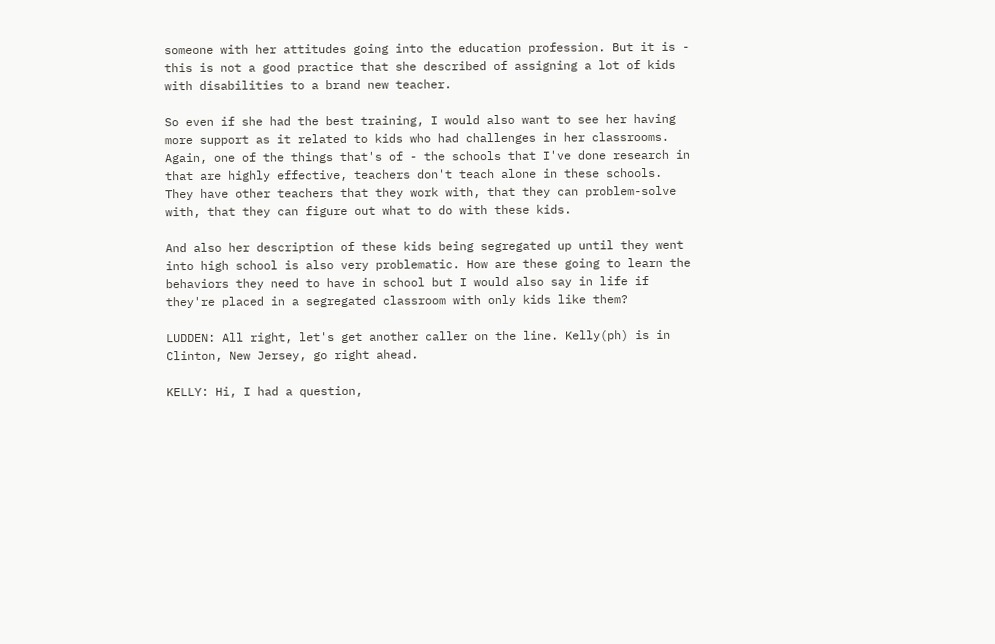someone with her attitudes going into the education profession. But it is - this is not a good practice that she described of assigning a lot of kids with disabilities to a brand new teacher.

So even if she had the best training, I would also want to see her having more support as it related to kids who had challenges in her classrooms. Again, one of the things that's of - the schools that I've done research in that are highly effective, teachers don't teach alone in these schools. They have other teachers that they work with, that they can problem-solve with, that they can figure out what to do with these kids.

And also her description of these kids being segregated up until they went into high school is also very problematic. How are these going to learn the behaviors they need to have in school but I would also say in life if they're placed in a segregated classroom with only kids like them?

LUDDEN: All right, let's get another caller on the line. Kelly(ph) is in Clinton, New Jersey, go right ahead.

KELLY: Hi, I had a question,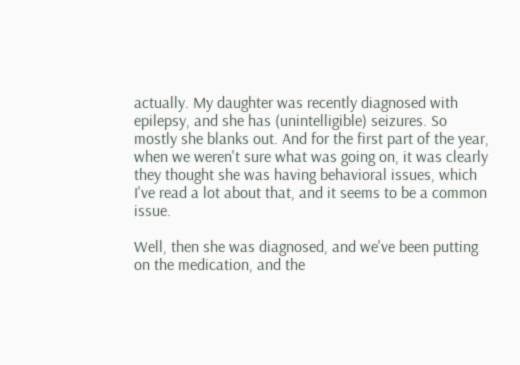actually. My daughter was recently diagnosed with epilepsy, and she has (unintelligible) seizures. So mostly she blanks out. And for the first part of the year, when we weren't sure what was going on, it was clearly they thought she was having behavioral issues, which I've read a lot about that, and it seems to be a common issue.

Well, then she was diagnosed, and we've been putting on the medication, and the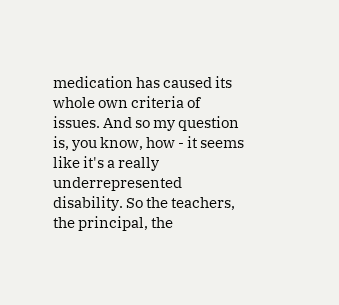medication has caused its whole own criteria of issues. And so my question is, you know, how - it seems like it's a really underrepresented disability. So the teachers, the principal, the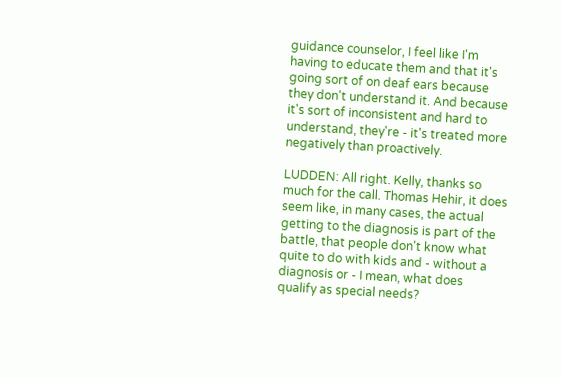guidance counselor, I feel like I'm having to educate them and that it's going sort of on deaf ears because they don't understand it. And because it's sort of inconsistent and hard to understand, they're - it's treated more negatively than proactively.

LUDDEN: All right. Kelly, thanks so much for the call. Thomas Hehir, it does seem like, in many cases, the actual getting to the diagnosis is part of the battle, that people don't know what quite to do with kids and - without a diagnosis or - I mean, what does qualify as special needs?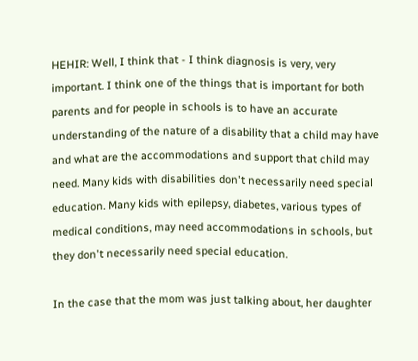HEHIR: Well, I think that - I think diagnosis is very, very important. I think one of the things that is important for both parents and for people in schools is to have an accurate understanding of the nature of a disability that a child may have and what are the accommodations and support that child may need. Many kids with disabilities don't necessarily need special education. Many kids with epilepsy, diabetes, various types of medical conditions, may need accommodations in schools, but they don't necessarily need special education.

In the case that the mom was just talking about, her daughter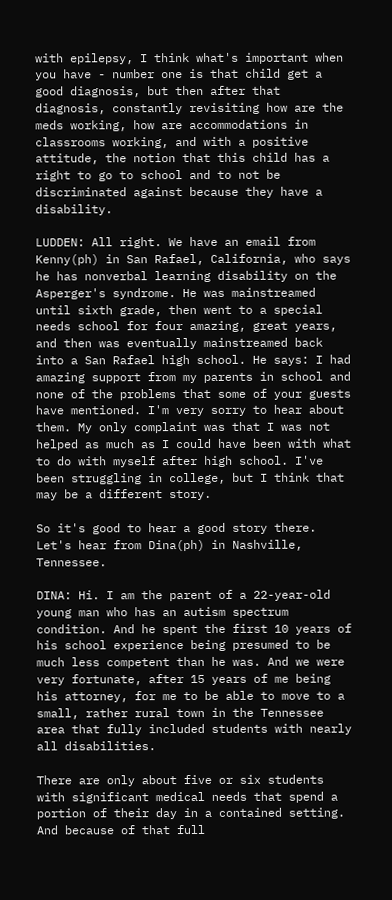with epilepsy, I think what's important when you have - number one is that child get a good diagnosis, but then after that diagnosis, constantly revisiting how are the meds working, how are accommodations in classrooms working, and with a positive attitude, the notion that this child has a right to go to school and to not be discriminated against because they have a disability.

LUDDEN: All right. We have an email from Kenny(ph) in San Rafael, California, who says he has nonverbal learning disability on the Asperger's syndrome. He was mainstreamed until sixth grade, then went to a special needs school for four amazing, great years, and then was eventually mainstreamed back into a San Rafael high school. He says: I had amazing support from my parents in school and none of the problems that some of your guests have mentioned. I'm very sorry to hear about them. My only complaint was that I was not helped as much as I could have been with what to do with myself after high school. I've been struggling in college, but I think that may be a different story.

So it's good to hear a good story there. Let's hear from Dina(ph) in Nashville, Tennessee.

DINA: Hi. I am the parent of a 22-year-old young man who has an autism spectrum condition. And he spent the first 10 years of his school experience being presumed to be much less competent than he was. And we were very fortunate, after 15 years of me being his attorney, for me to be able to move to a small, rather rural town in the Tennessee area that fully included students with nearly all disabilities.

There are only about five or six students with significant medical needs that spend a portion of their day in a contained setting. And because of that full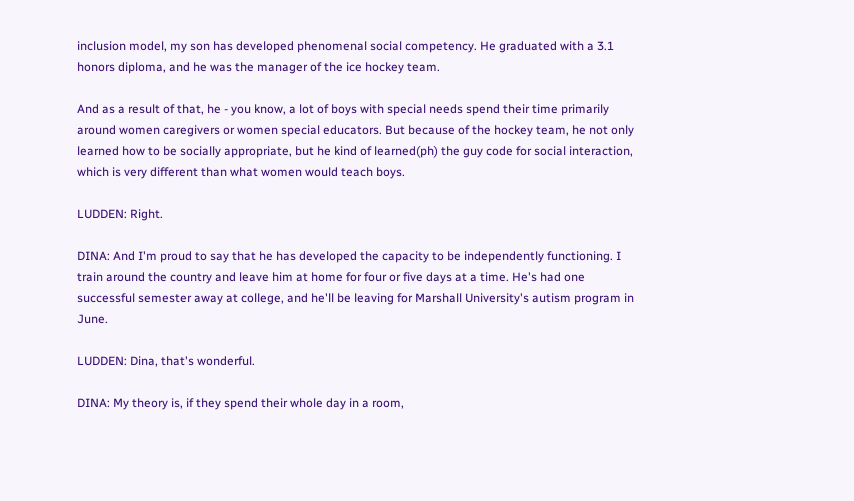inclusion model, my son has developed phenomenal social competency. He graduated with a 3.1 honors diploma, and he was the manager of the ice hockey team.

And as a result of that, he - you know, a lot of boys with special needs spend their time primarily around women caregivers or women special educators. But because of the hockey team, he not only learned how to be socially appropriate, but he kind of learned(ph) the guy code for social interaction, which is very different than what women would teach boys.

LUDDEN: Right.

DINA: And I'm proud to say that he has developed the capacity to be independently functioning. I train around the country and leave him at home for four or five days at a time. He's had one successful semester away at college, and he'll be leaving for Marshall University's autism program in June.

LUDDEN: Dina, that's wonderful.

DINA: My theory is, if they spend their whole day in a room,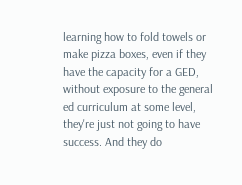learning how to fold towels or make pizza boxes, even if they have the capacity for a GED, without exposure to the general ed curriculum at some level, they're just not going to have success. And they do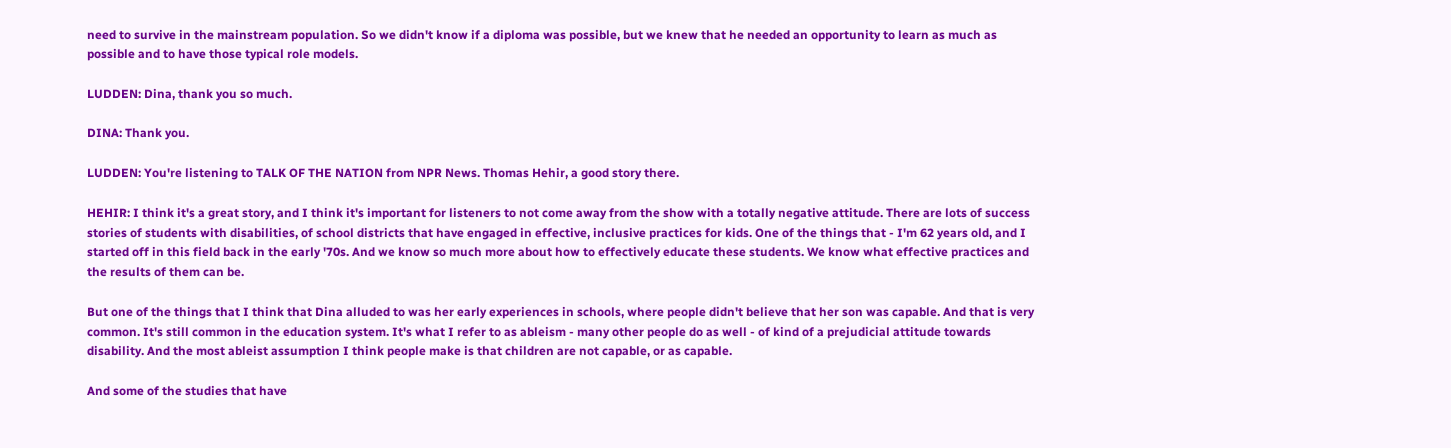need to survive in the mainstream population. So we didn't know if a diploma was possible, but we knew that he needed an opportunity to learn as much as possible and to have those typical role models.

LUDDEN: Dina, thank you so much.

DINA: Thank you.

LUDDEN: You're listening to TALK OF THE NATION from NPR News. Thomas Hehir, a good story there.

HEHIR: I think it's a great story, and I think it's important for listeners to not come away from the show with a totally negative attitude. There are lots of success stories of students with disabilities, of school districts that have engaged in effective, inclusive practices for kids. One of the things that - I'm 62 years old, and I started off in this field back in the early '70s. And we know so much more about how to effectively educate these students. We know what effective practices and the results of them can be.

But one of the things that I think that Dina alluded to was her early experiences in schools, where people didn't believe that her son was capable. And that is very common. It's still common in the education system. It's what I refer to as ableism - many other people do as well - of kind of a prejudicial attitude towards disability. And the most ableist assumption I think people make is that children are not capable, or as capable.

And some of the studies that have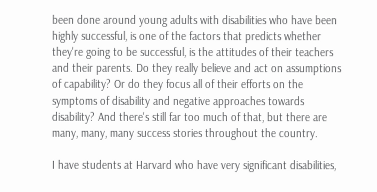been done around young adults with disabilities who have been highly successful, is one of the factors that predicts whether they're going to be successful, is the attitudes of their teachers and their parents. Do they really believe and act on assumptions of capability? Or do they focus all of their efforts on the symptoms of disability and negative approaches towards disability? And there's still far too much of that, but there are many, many, many success stories throughout the country.

I have students at Harvard who have very significant disabilities,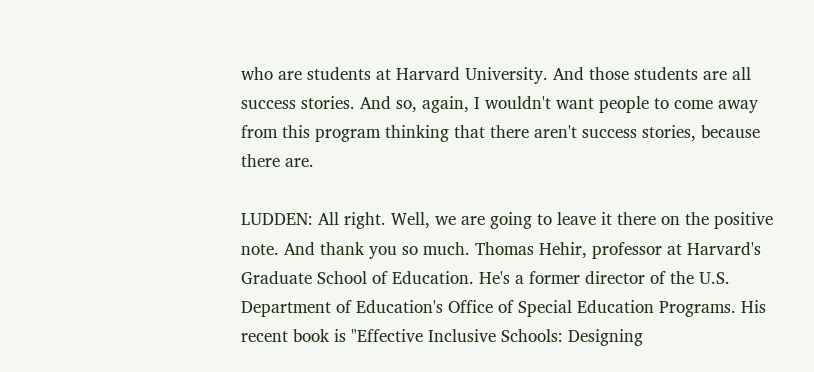who are students at Harvard University. And those students are all success stories. And so, again, I wouldn't want people to come away from this program thinking that there aren't success stories, because there are.

LUDDEN: All right. Well, we are going to leave it there on the positive note. And thank you so much. Thomas Hehir, professor at Harvard's Graduate School of Education. He's a former director of the U.S. Department of Education's Office of Special Education Programs. His recent book is "Effective Inclusive Schools: Designing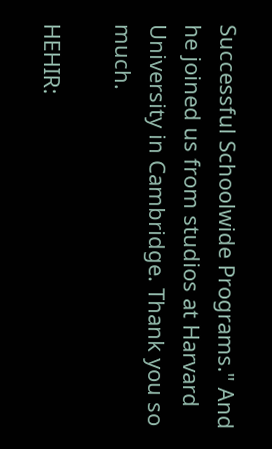Successful Schoolwide Programs." And he joined us from studios at Harvard University in Cambridge. Thank you so much.

HEHIR: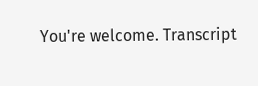You're welcome. Transcript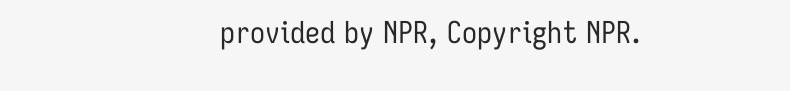provided by NPR, Copyright NPR.